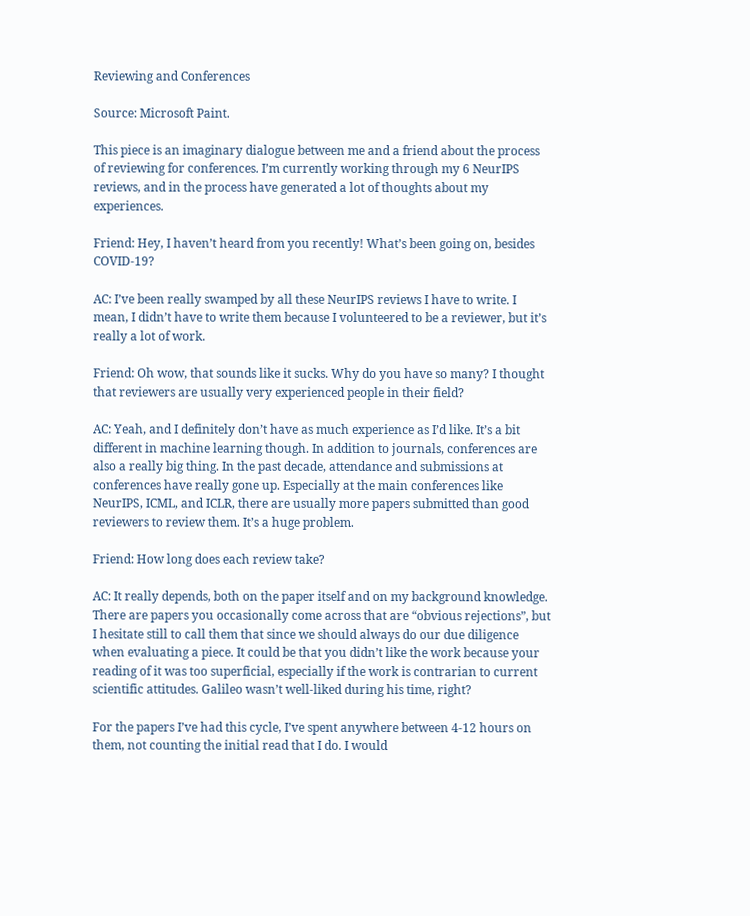Reviewing and Conferences

Source: Microsoft Paint.

This piece is an imaginary dialogue between me and a friend about the process of reviewing for conferences. I’m currently working through my 6 NeurIPS reviews, and in the process have generated a lot of thoughts about my experiences.

Friend: Hey, I haven’t heard from you recently! What’s been going on, besides COVID-19?

AC: I’ve been really swamped by all these NeurIPS reviews I have to write. I mean, I didn’t have to write them because I volunteered to be a reviewer, but it’s really a lot of work.

Friend: Oh wow, that sounds like it sucks. Why do you have so many? I thought that reviewers are usually very experienced people in their field?

AC: Yeah, and I definitely don’t have as much experience as I’d like. It’s a bit different in machine learning though. In addition to journals, conferences are also a really big thing. In the past decade, attendance and submissions at conferences have really gone up. Especially at the main conferences like NeurIPS, ICML, and ICLR, there are usually more papers submitted than good reviewers to review them. It’s a huge problem.

Friend: How long does each review take?

AC: It really depends, both on the paper itself and on my background knowledge. There are papers you occasionally come across that are “obvious rejections”, but I hesitate still to call them that since we should always do our due diligence when evaluating a piece. It could be that you didn’t like the work because your reading of it was too superficial, especially if the work is contrarian to current scientific attitudes. Galileo wasn’t well-liked during his time, right?

For the papers I’ve had this cycle, I’ve spent anywhere between 4-12 hours on them, not counting the initial read that I do. I would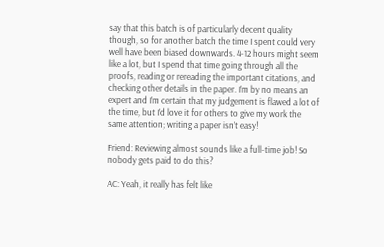say that this batch is of particularly decent quality though, so for another batch the time I spent could very well have been biased downwards. 4-12 hours might seem like a lot, but I spend that time going through all the proofs, reading or rereading the important citations, and checking other details in the paper. I’m by no means an expert and I’m certain that my judgement is flawed a lot of the time, but I’d love it for others to give my work the same attention; writing a paper isn’t easy!

Friend: Reviewing almost sounds like a full-time job! So nobody gets paid to do this?

AC: Yeah, it really has felt like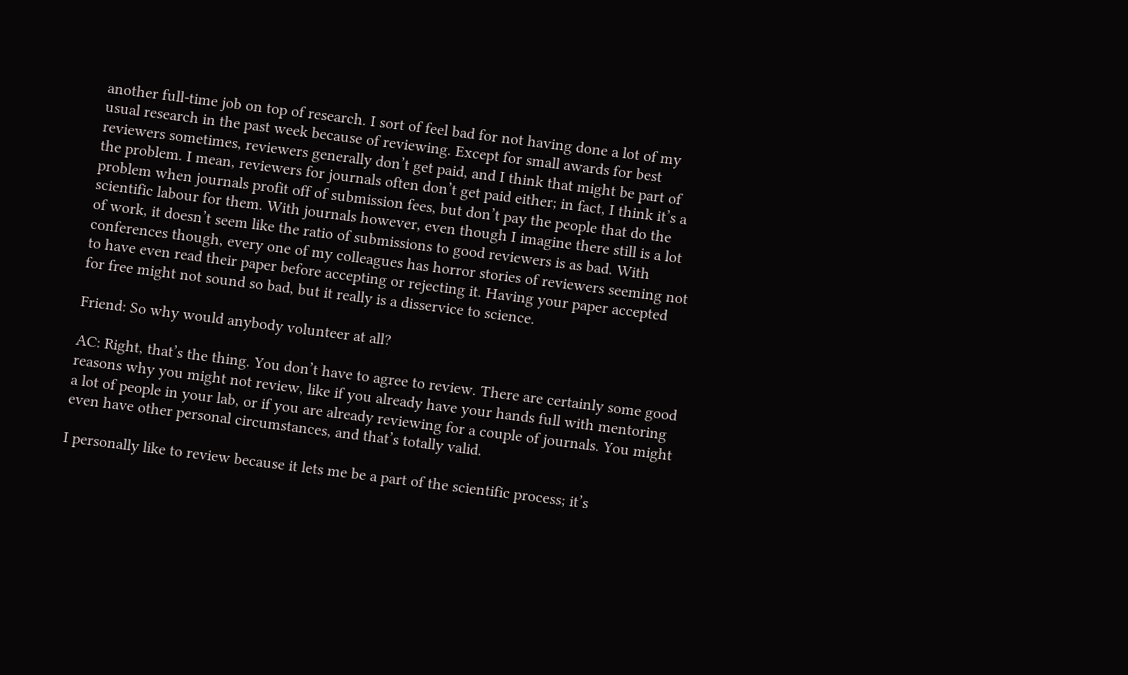another full-time job on top of research. I sort of feel bad for not having done a lot of my usual research in the past week because of reviewing. Except for small awards for best reviewers sometimes, reviewers generally don’t get paid, and I think that might be part of the problem. I mean, reviewers for journals often don’t get paid either; in fact, I think it’s a problem when journals profit off of submission fees, but don’t pay the people that do the scientific labour for them. With journals however, even though I imagine there still is a lot of work, it doesn’t seem like the ratio of submissions to good reviewers is as bad. With conferences though, every one of my colleagues has horror stories of reviewers seeming not to have even read their paper before accepting or rejecting it. Having your paper accepted for free might not sound so bad, but it really is a disservice to science.

Friend: So why would anybody volunteer at all?

AC: Right, that’s the thing. You don’t have to agree to review. There are certainly some good reasons why you might not review, like if you already have your hands full with mentoring a lot of people in your lab, or if you are already reviewing for a couple of journals. You might even have other personal circumstances, and that’s totally valid.

I personally like to review because it lets me be a part of the scientific process; it’s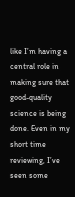like I’m having a central role in making sure that good-quality science is being done. Even in my short time reviewing, I’ve seen some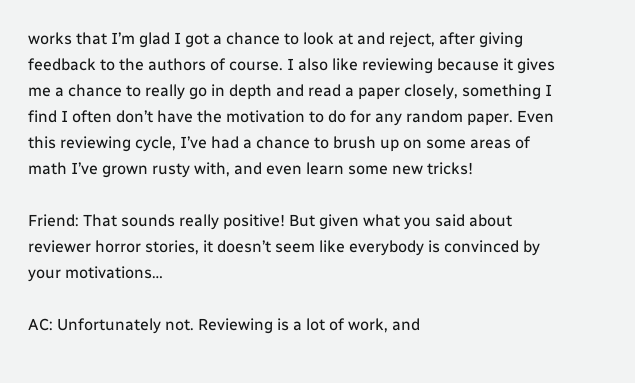works that I’m glad I got a chance to look at and reject, after giving feedback to the authors of course. I also like reviewing because it gives me a chance to really go in depth and read a paper closely, something I find I often don’t have the motivation to do for any random paper. Even this reviewing cycle, I’ve had a chance to brush up on some areas of math I’ve grown rusty with, and even learn some new tricks!

Friend: That sounds really positive! But given what you said about reviewer horror stories, it doesn’t seem like everybody is convinced by your motivations…

AC: Unfortunately not. Reviewing is a lot of work, and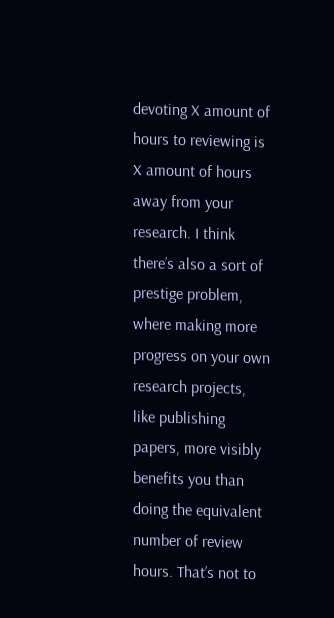devoting X amount of hours to reviewing is X amount of hours away from your research. I think there’s also a sort of prestige problem, where making more progress on your own research projects, like publishing papers, more visibly benefits you than doing the equivalent number of review hours. That’s not to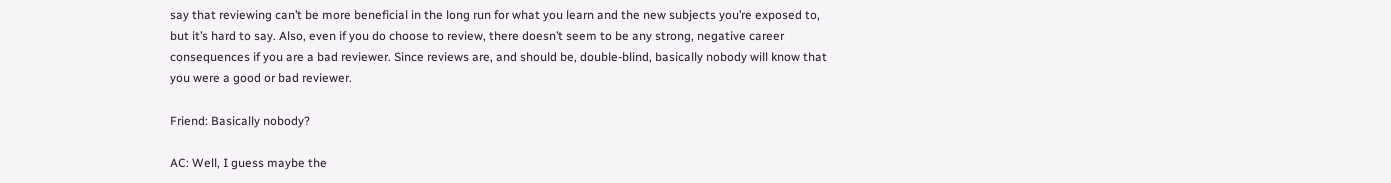say that reviewing can’t be more beneficial in the long run for what you learn and the new subjects you’re exposed to, but it’s hard to say. Also, even if you do choose to review, there doesn’t seem to be any strong, negative career consequences if you are a bad reviewer. Since reviews are, and should be, double-blind, basically nobody will know that you were a good or bad reviewer.

Friend: Basically nobody?

AC: Well, I guess maybe the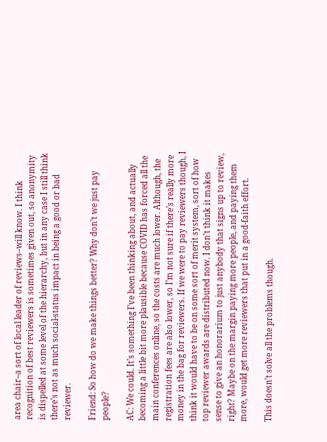area chair–a sort of local leader of reviews–will know. I think recognition of best reviewers is sometimes given out, so anonymity is dispelled at some level of the hierarchy, but in any case I still think there’s not as much social-status impact in being a good or bad reviewer.

Friend: So how do we make things better? Why don’t we just pay people?

AC: We could. It’s something I’ve been thinking about, and actually becoming a little bit more plausible because COVID has forced all the main conferences online, so the costs are much lower. Although, the registration fees are also lower, so I’m not sure if there’s really more money in the bag for reviewers. If we were to pay reviewers though, I think it would have to be on some sort of merit system, sort of how top reviewer awards are distributed now. I don’t think it makes sense to give an honorarium to just anybody that signs up to review, right? Maybe on the margin paying more people, and paying them more, would get more reviewers that put in a good-faith effort.

This doesn’t solve all the problems though.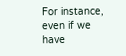For instance, even if we have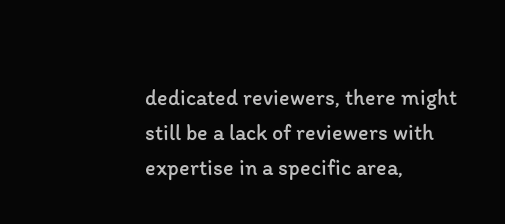dedicated reviewers, there might still be a lack of reviewers with expertise in a specific area,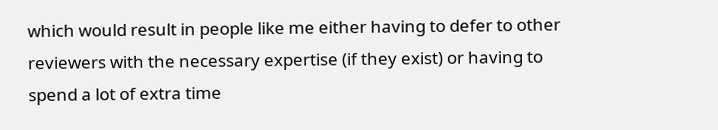which would result in people like me either having to defer to other reviewers with the necessary expertise (if they exist) or having to spend a lot of extra time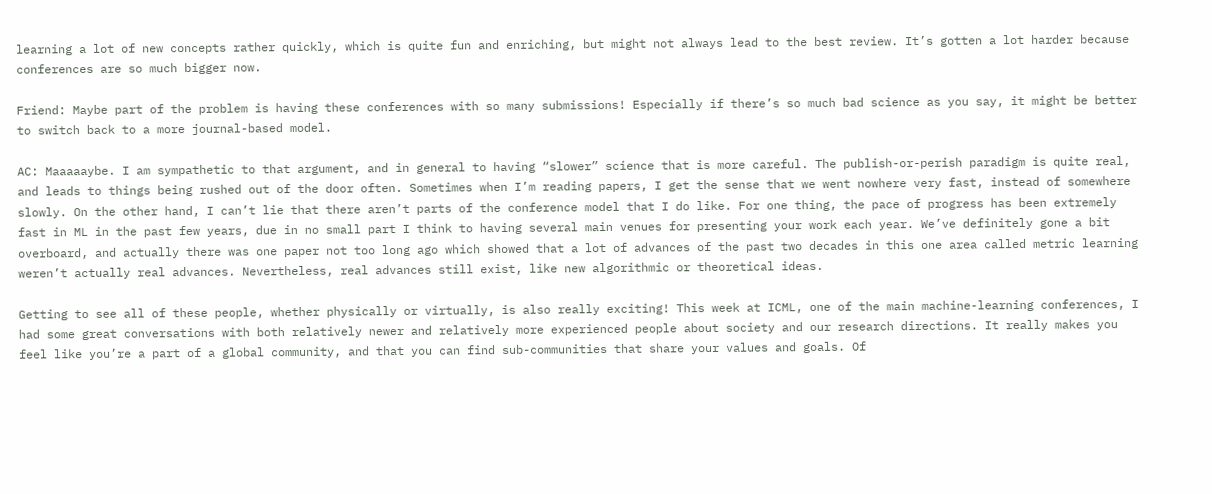learning a lot of new concepts rather quickly, which is quite fun and enriching, but might not always lead to the best review. It’s gotten a lot harder because conferences are so much bigger now.

Friend: Maybe part of the problem is having these conferences with so many submissions! Especially if there’s so much bad science as you say, it might be better to switch back to a more journal-based model.

AC: Maaaaaybe. I am sympathetic to that argument, and in general to having “slower” science that is more careful. The publish-or-perish paradigm is quite real, and leads to things being rushed out of the door often. Sometimes when I’m reading papers, I get the sense that we went nowhere very fast, instead of somewhere slowly. On the other hand, I can’t lie that there aren’t parts of the conference model that I do like. For one thing, the pace of progress has been extremely fast in ML in the past few years, due in no small part I think to having several main venues for presenting your work each year. We’ve definitely gone a bit overboard, and actually there was one paper not too long ago which showed that a lot of advances of the past two decades in this one area called metric learning weren’t actually real advances. Nevertheless, real advances still exist, like new algorithmic or theoretical ideas.

Getting to see all of these people, whether physically or virtually, is also really exciting! This week at ICML, one of the main machine-learning conferences, I had some great conversations with both relatively newer and relatively more experienced people about society and our research directions. It really makes you feel like you’re a part of a global community, and that you can find sub-communities that share your values and goals. Of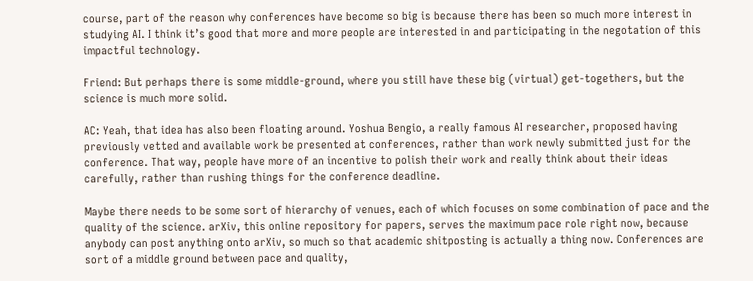course, part of the reason why conferences have become so big is because there has been so much more interest in studying AI. I think it’s good that more and more people are interested in and participating in the negotation of this impactful technology.

Friend: But perhaps there is some middle-ground, where you still have these big (virtual) get-togethers, but the science is much more solid.

AC: Yeah, that idea has also been floating around. Yoshua Bengio, a really famous AI researcher, proposed having previously vetted and available work be presented at conferences, rather than work newly submitted just for the conference. That way, people have more of an incentive to polish their work and really think about their ideas carefully, rather than rushing things for the conference deadline.

Maybe there needs to be some sort of hierarchy of venues, each of which focuses on some combination of pace and the quality of the science. arXiv, this online repository for papers, serves the maximum pace role right now, because anybody can post anything onto arXiv, so much so that academic shitposting is actually a thing now. Conferences are sort of a middle ground between pace and quality,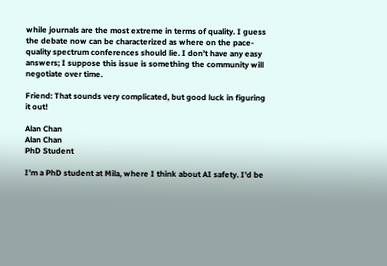while journals are the most extreme in terms of quality. I guess the debate now can be characterized as where on the pace-quality spectrum conferences should lie. I don’t have any easy answers; I suppose this issue is something the community will negotiate over time.

Friend: That sounds very complicated, but good luck in figuring it out!

Alan Chan
Alan Chan
PhD Student

I’m a PhD student at Mila, where I think about AI safety. I’d be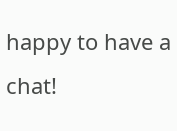happy to have a chat!